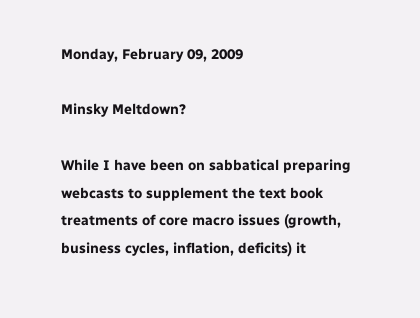Monday, February 09, 2009

Minsky Meltdown?

While I have been on sabbatical preparing webcasts to supplement the text book treatments of core macro issues (growth, business cycles, inflation, deficits) it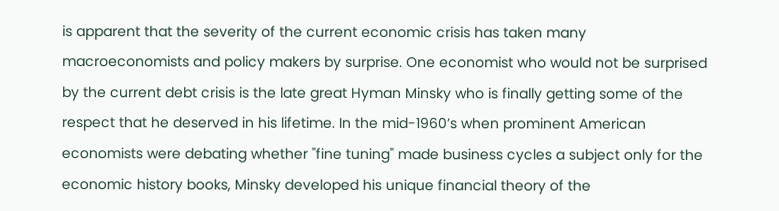is apparent that the severity of the current economic crisis has taken many macroeconomists and policy makers by surprise. One economist who would not be surprised by the current debt crisis is the late great Hyman Minsky who is finally getting some of the respect that he deserved in his lifetime. In the mid-1960’s when prominent American economists were debating whether "fine tuning" made business cycles a subject only for the economic history books, Minsky developed his unique financial theory of the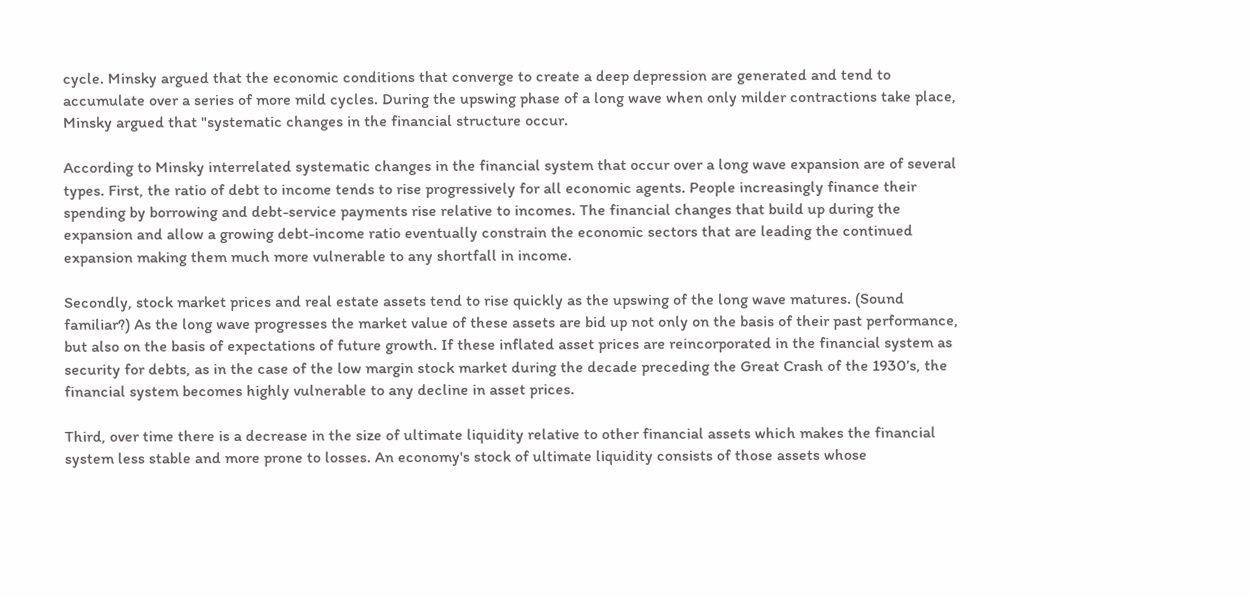cycle. Minsky argued that the economic conditions that converge to create a deep depression are generated and tend to accumulate over a series of more mild cycles. During the upswing phase of a long wave when only milder contractions take place, Minsky argued that "systematic changes in the financial structure occur.

According to Minsky interrelated systematic changes in the financial system that occur over a long wave expansion are of several types. First, the ratio of debt to income tends to rise progressively for all economic agents. People increasingly finance their spending by borrowing and debt-service payments rise relative to incomes. The financial changes that build up during the expansion and allow a growing debt-income ratio eventually constrain the economic sectors that are leading the continued expansion making them much more vulnerable to any shortfall in income.

Secondly, stock market prices and real estate assets tend to rise quickly as the upswing of the long wave matures. (Sound familiar?) As the long wave progresses the market value of these assets are bid up not only on the basis of their past performance, but also on the basis of expectations of future growth. If these inflated asset prices are reincorporated in the financial system as security for debts, as in the case of the low margin stock market during the decade preceding the Great Crash of the 1930’s, the financial system becomes highly vulnerable to any decline in asset prices.

Third, over time there is a decrease in the size of ultimate liquidity relative to other financial assets which makes the financial system less stable and more prone to losses. An economy's stock of ultimate liquidity consists of those assets whose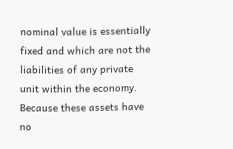nominal value is essentially fixed and which are not the liabilities of any private unit within the economy. Because these assets have no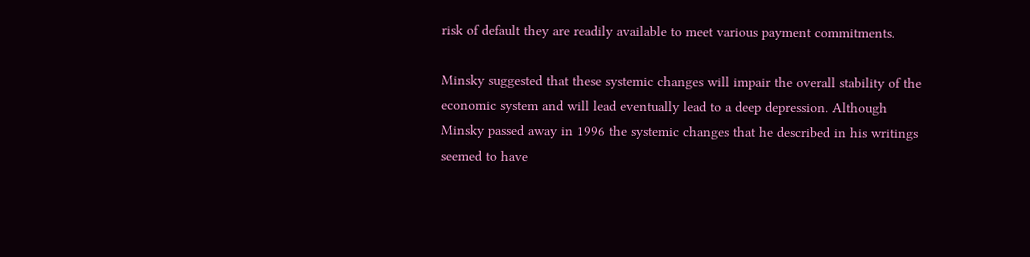risk of default they are readily available to meet various payment commitments.

Minsky suggested that these systemic changes will impair the overall stability of the economic system and will lead eventually lead to a deep depression. Although Minsky passed away in 1996 the systemic changes that he described in his writings seemed to have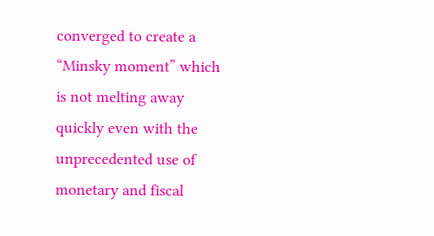converged to create a “Minsky moment” which is not melting away quickly even with the unprecedented use of monetary and fiscal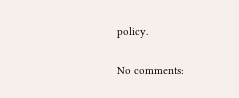policy.

No comments: